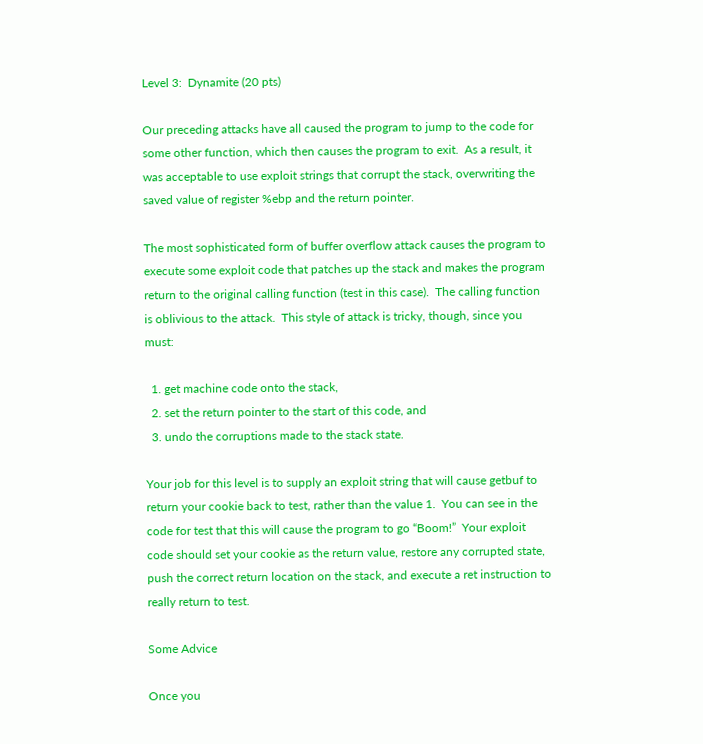Level 3:  Dynamite (20 pts)

Our preceding attacks have all caused the program to jump to the code for some other function, which then causes the program to exit.  As a result, it was acceptable to use exploit strings that corrupt the stack, overwriting the saved value of register %ebp and the return pointer.

The most sophisticated form of buffer overflow attack causes the program to execute some exploit code that patches up the stack and makes the program return to the original calling function (test in this case).  The calling function is oblivious to the attack.  This style of attack is tricky, though, since you must:

  1. get machine code onto the stack,
  2. set the return pointer to the start of this code, and
  3. undo the corruptions made to the stack state.

Your job for this level is to supply an exploit string that will cause getbuf to return your cookie back to test, rather than the value 1.  You can see in the code for test that this will cause the program to go “Boom!”  Your exploit code should set your cookie as the return value, restore any corrupted state, push the correct return location on the stack, and execute a ret instruction to really return to test.

Some Advice

Once you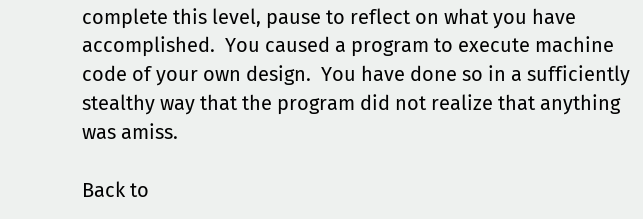complete this level, pause to reflect on what you have accomplished.  You caused a program to execute machine code of your own design.  You have done so in a sufficiently stealthy way that the program did not realize that anything was amiss.

Back to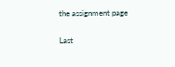the assignment page

Last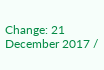Change: 21 December 2017 /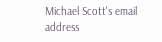Michael Scott's email address